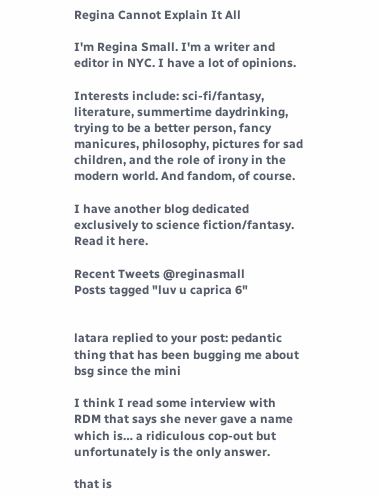Regina Cannot Explain It All

I'm Regina Small. I'm a writer and editor in NYC. I have a lot of opinions.

Interests include: sci-fi/fantasy, literature, summertime daydrinking, trying to be a better person, fancy manicures, philosophy, pictures for sad children, and the role of irony in the modern world. And fandom, of course.

I have another blog dedicated exclusively to science fiction/fantasy. Read it here.

Recent Tweets @reginasmall
Posts tagged "luv u caprica 6"


latara replied to your post: pedantic thing that has been bugging me about bsg since the mini

I think I read some interview with RDM that says she never gave a name which is… a ridiculous cop-out but unfortunately is the only answer.

that is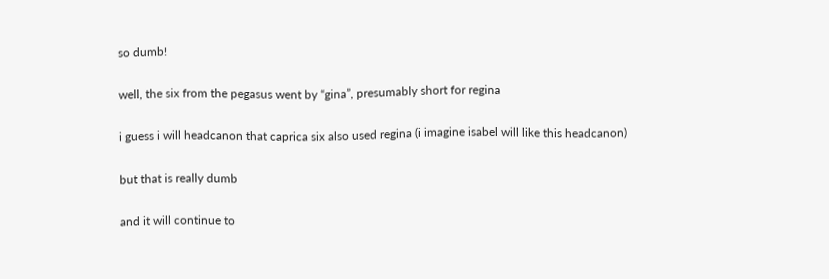so dumb!

well, the six from the pegasus went by “gina”, presumably short for regina

i guess i will headcanon that caprica six also used regina (i imagine isabel will like this headcanon)

but that is really dumb

and it will continue to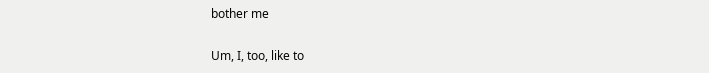bother me

Um, I, too, like to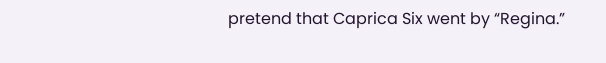pretend that Caprica Six went by “Regina.”